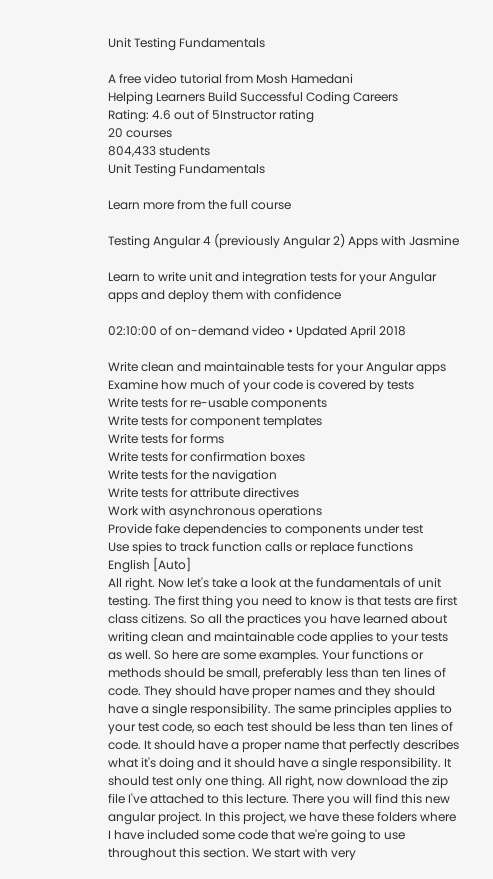Unit Testing Fundamentals

A free video tutorial from Mosh Hamedani
Helping Learners Build Successful Coding Careers
Rating: 4.6 out of 5Instructor rating
20 courses
804,433 students
Unit Testing Fundamentals

Learn more from the full course

Testing Angular 4 (previously Angular 2) Apps with Jasmine

Learn to write unit and integration tests for your Angular apps and deploy them with confidence

02:10:00 of on-demand video • Updated April 2018

Write clean and maintainable tests for your Angular apps
Examine how much of your code is covered by tests
Write tests for re-usable components
Write tests for component templates
Write tests for forms
Write tests for confirmation boxes
Write tests for the navigation
Write tests for attribute directives
Work with asynchronous operations
Provide fake dependencies to components under test
Use spies to track function calls or replace functions
English [Auto]
All right. Now let's take a look at the fundamentals of unit testing. The first thing you need to know is that tests are first class citizens. So all the practices you have learned about writing clean and maintainable code applies to your tests as well. So here are some examples. Your functions or methods should be small, preferably less than ten lines of code. They should have proper names and they should have a single responsibility. The same principles applies to your test code, so each test should be less than ten lines of code. It should have a proper name that perfectly describes what it's doing and it should have a single responsibility. It should test only one thing. All right, now download the zip file I've attached to this lecture. There you will find this new angular project. In this project, we have these folders where I have included some code that we're going to use throughout this section. We start with very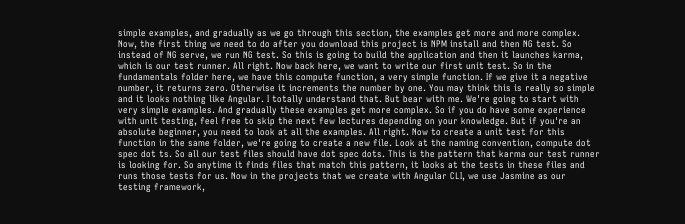simple examples, and gradually as we go through this section, the examples get more and more complex. Now, the first thing we need to do after you download this project is NPM install and then NG test. So instead of NG serve, we run NG test. So this is going to build the application and then it launches karma, which is our test runner. All right. Now back here, we want to write our first unit test. So in the fundamentals folder here, we have this compute function, a very simple function. If we give it a negative number, it returns zero. Otherwise it increments the number by one. You may think this is really so simple and it looks nothing like Angular. I totally understand that. But bear with me. We're going to start with very simple examples. And gradually these examples get more complex. So if you do have some experience with unit testing, feel free to skip the next few lectures depending on your knowledge. But if you're an absolute beginner, you need to look at all the examples. All right. Now to create a unit test for this function in the same folder, we're going to create a new file. Look at the naming convention, compute dot spec dot ts. So all our test files should have dot spec dots. This is the pattern that karma our test runner is looking for. So anytime it finds files that match this pattern, it looks at the tests in these files and runs those tests for us. Now in the projects that we create with Angular CLI, we use Jasmine as our testing framework,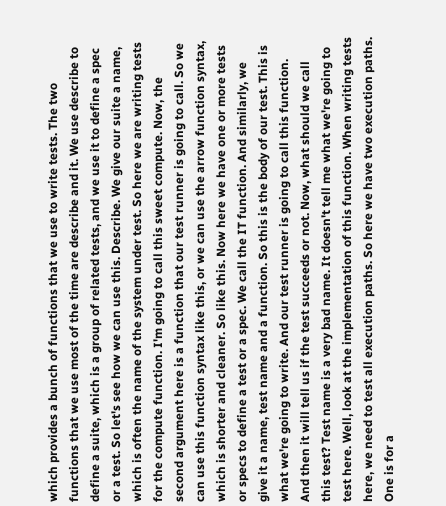which provides a bunch of functions that we use to write tests. The two functions that we use most of the time are describe and it. We use describe to define a suite, which is a group of related tests, and we use it to define a spec or a test. So let's see how we can use this. Describe. We give our suite a name, which is often the name of the system under test. So here we are writing tests for the compute function. I'm going to call this sweet compute. Now, the second argument here is a function that our test runner is going to call. So we can use this function syntax like this, or we can use the arrow function syntax, which is shorter and cleaner. So like this. Now here we have one or more tests or specs to define a test or a spec. We call the IT function. And similarly, we give it a name, test name and a function. So this is the body of our test. This is what we're going to write. And our test runner is going to call this function. And then it will tell us if the test succeeds or not. Now, what should we call this test? Test name is a very bad name. It doesn't tell me what we're going to test here. Well, look at the implementation of this function. When writing tests here, we need to test all execution paths. So here we have two execution paths. One is for a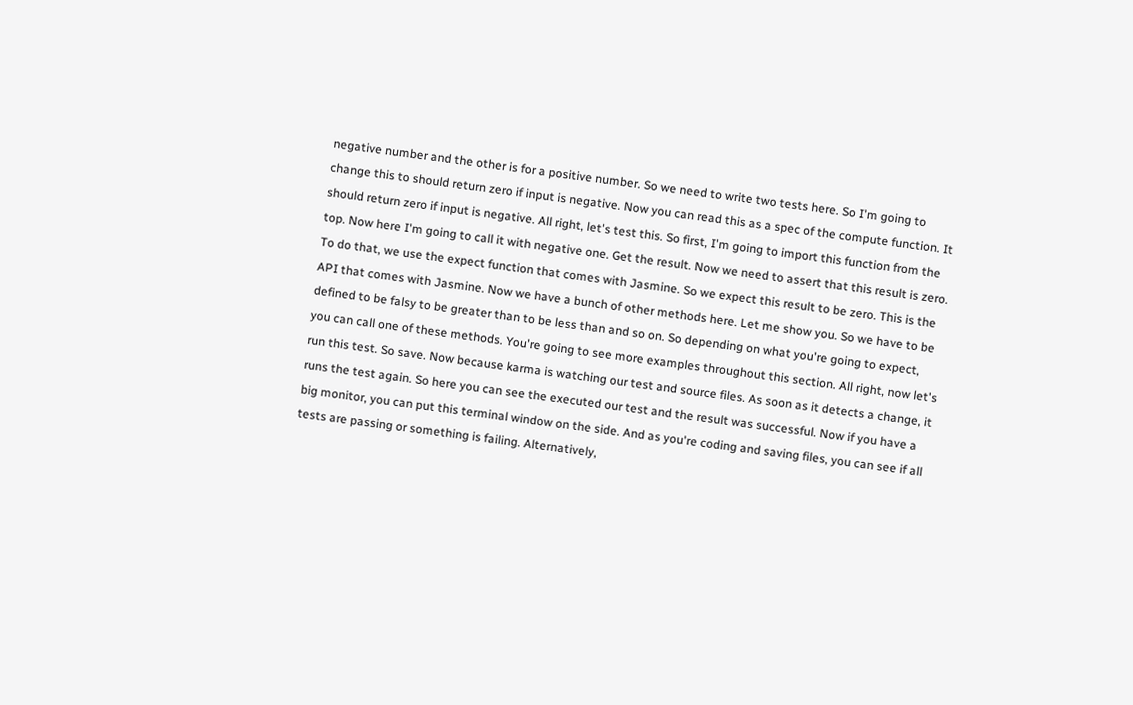negative number and the other is for a positive number. So we need to write two tests here. So I'm going to change this to should return zero if input is negative. Now you can read this as a spec of the compute function. It should return zero if input is negative. All right, let's test this. So first, I'm going to import this function from the top. Now here I'm going to call it with negative one. Get the result. Now we need to assert that this result is zero. To do that, we use the expect function that comes with Jasmine. So we expect this result to be zero. This is the API that comes with Jasmine. Now we have a bunch of other methods here. Let me show you. So we have to be defined to be falsy to be greater than to be less than and so on. So depending on what you're going to expect, you can call one of these methods. You're going to see more examples throughout this section. All right, now let's run this test. So save. Now because karma is watching our test and source files. As soon as it detects a change, it runs the test again. So here you can see the executed our test and the result was successful. Now if you have a big monitor, you can put this terminal window on the side. And as you're coding and saving files, you can see if all tests are passing or something is failing. Alternatively,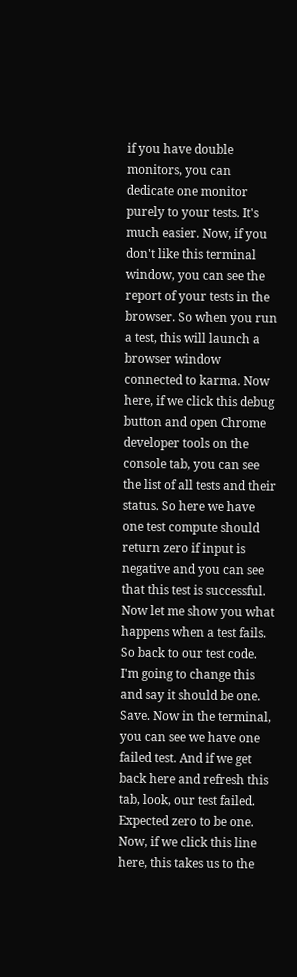if you have double monitors, you can dedicate one monitor purely to your tests. It's much easier. Now, if you don't like this terminal window, you can see the report of your tests in the browser. So when you run a test, this will launch a browser window connected to karma. Now here, if we click this debug button and open Chrome developer tools on the console tab, you can see the list of all tests and their status. So here we have one test compute should return zero if input is negative and you can see that this test is successful. Now let me show you what happens when a test fails. So back to our test code. I'm going to change this and say it should be one. Save. Now in the terminal, you can see we have one failed test. And if we get back here and refresh this tab, look, our test failed. Expected zero to be one. Now, if we click this line here, this takes us to the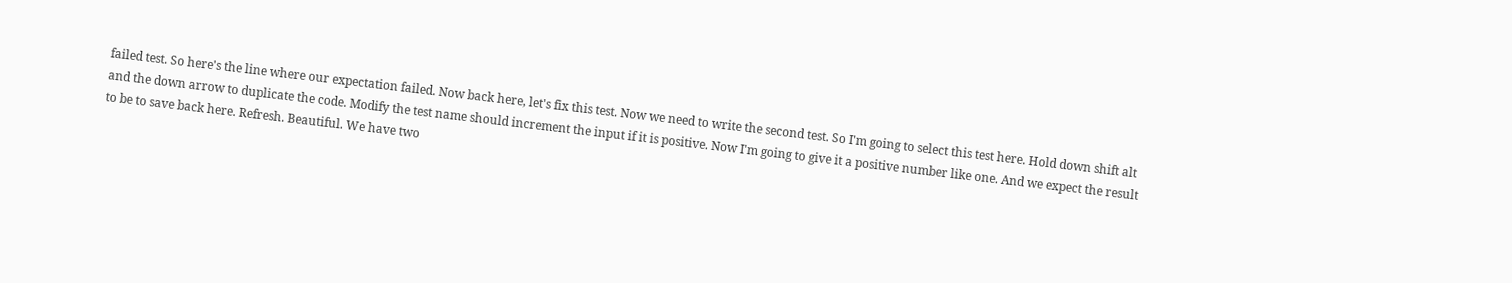failed test. So here's the line where our expectation failed. Now back here, let's fix this test. Now we need to write the second test. So I'm going to select this test here. Hold down shift alt and the down arrow to duplicate the code. Modify the test name should increment the input if it is positive. Now I'm going to give it a positive number like one. And we expect the result to be to save back here. Refresh. Beautiful. We have two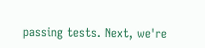passing tests. Next, we're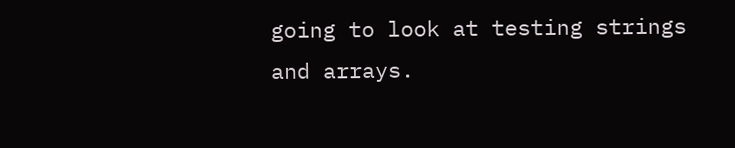going to look at testing strings and arrays.